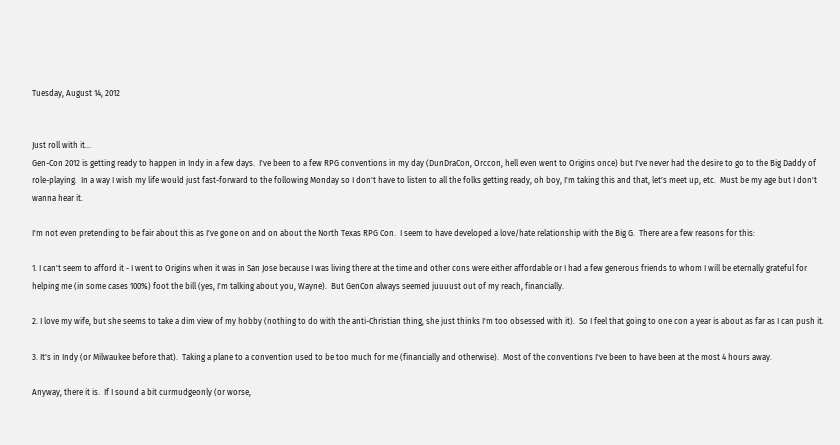Tuesday, August 14, 2012


Just roll with it...
Gen-Con 2012 is getting ready to happen in Indy in a few days.  I've been to a few RPG conventions in my day (DunDraCon, Orccon, hell even went to Origins once) but I've never had the desire to go to the Big Daddy of role-playing.  In a way I wish my life would just fast-forward to the following Monday so I don't have to listen to all the folks getting ready, oh boy, I'm taking this and that, let's meet up, etc.  Must be my age but I don't wanna hear it.

I'm not even pretending to be fair about this as I've gone on and on about the North Texas RPG Con.  I seem to have developed a love/hate relationship with the Big G.  There are a few reasons for this:

1. I can't seem to afford it - I went to Origins when it was in San Jose because I was living there at the time and other cons were either affordable or I had a few generous friends to whom I will be eternally grateful for helping me (in some cases 100%) foot the bill (yes, I'm talking about you, Wayne).  But GenCon always seemed juuuust out of my reach, financially.

2. I love my wife, but she seems to take a dim view of my hobby (nothing to do with the anti-Christian thing, she just thinks I'm too obsessed with it).  So I feel that going to one con a year is about as far as I can push it.

3. It's in Indy (or Milwaukee before that).  Taking a plane to a convention used to be too much for me (financially and otherwise).  Most of the conventions I've been to have been at the most 4 hours away.

Anyway, there it is.  If I sound a bit curmudgeonly (or worse,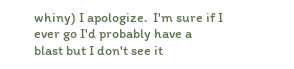whiny) I apologize.  I'm sure if I ever go I'd probably have a blast but I don't see it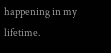happening in my lifetime.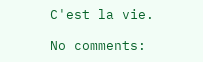C'est la vie.

No comments: